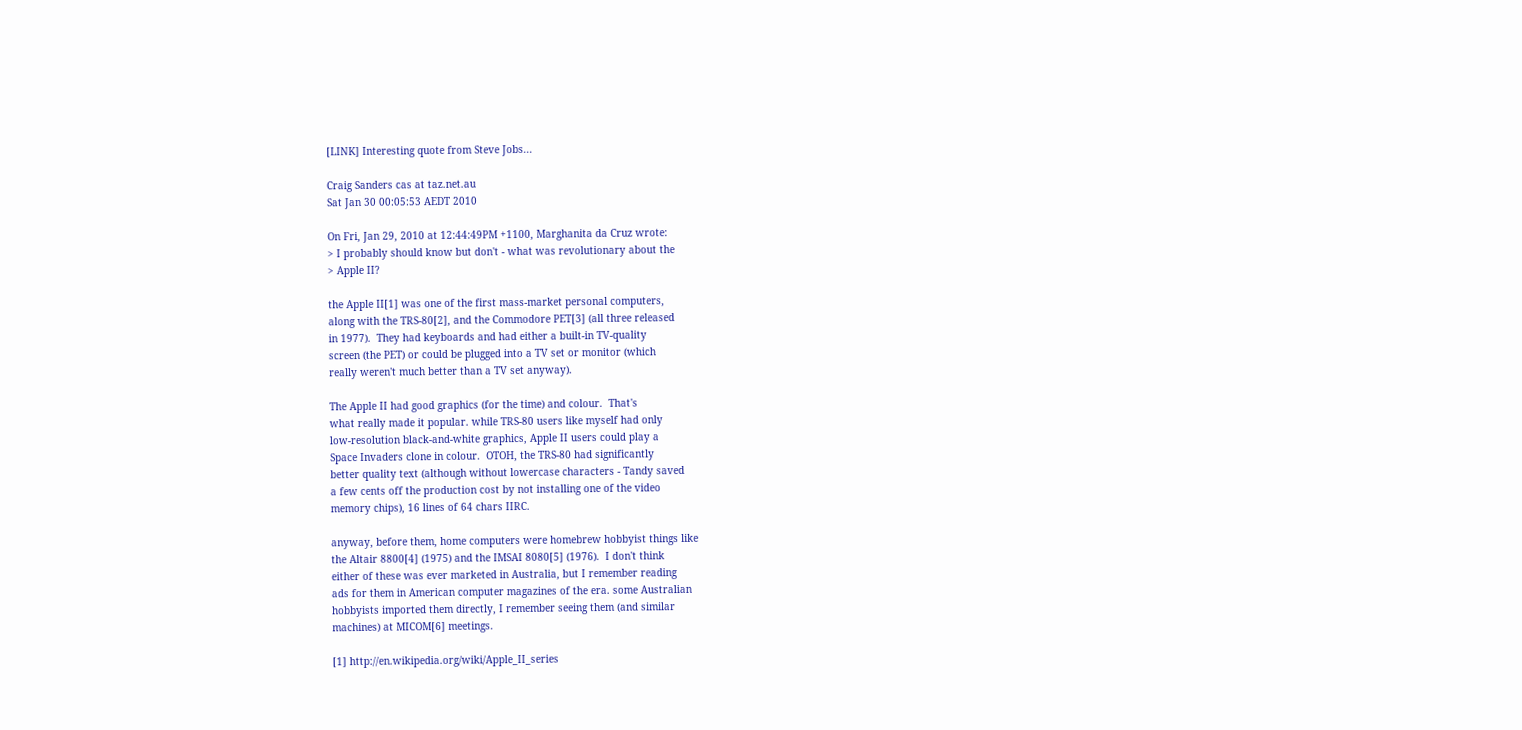[LINK] Interesting quote from Steve Jobs...

Craig Sanders cas at taz.net.au
Sat Jan 30 00:05:53 AEDT 2010

On Fri, Jan 29, 2010 at 12:44:49PM +1100, Marghanita da Cruz wrote:
> I probably should know but don't - what was revolutionary about the
> Apple II?

the Apple II[1] was one of the first mass-market personal computers,
along with the TRS-80[2], and the Commodore PET[3] (all three released
in 1977).  They had keyboards and had either a built-in TV-quality
screen (the PET) or could be plugged into a TV set or monitor (which
really weren't much better than a TV set anyway).

The Apple II had good graphics (for the time) and colour.  That's
what really made it popular. while TRS-80 users like myself had only
low-resolution black-and-white graphics, Apple II users could play a
Space Invaders clone in colour.  OTOH, the TRS-80 had significantly
better quality text (although without lowercase characters - Tandy saved
a few cents off the production cost by not installing one of the video
memory chips), 16 lines of 64 chars IIRC.

anyway, before them, home computers were homebrew hobbyist things like
the Altair 8800[4] (1975) and the IMSAI 8080[5] (1976).  I don't think
either of these was ever marketed in Australia, but I remember reading
ads for them in American computer magazines of the era. some Australian
hobbyists imported them directly, I remember seeing them (and similar
machines) at MICOM[6] meetings.

[1] http://en.wikipedia.org/wiki/Apple_II_series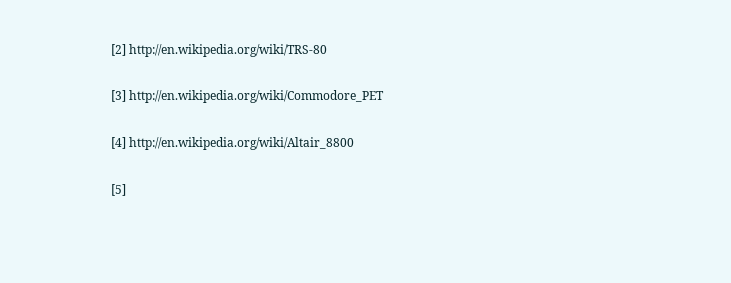[2] http://en.wikipedia.org/wiki/TRS-80

[3] http://en.wikipedia.org/wiki/Commodore_PET

[4] http://en.wikipedia.org/wiki/Altair_8800

[5]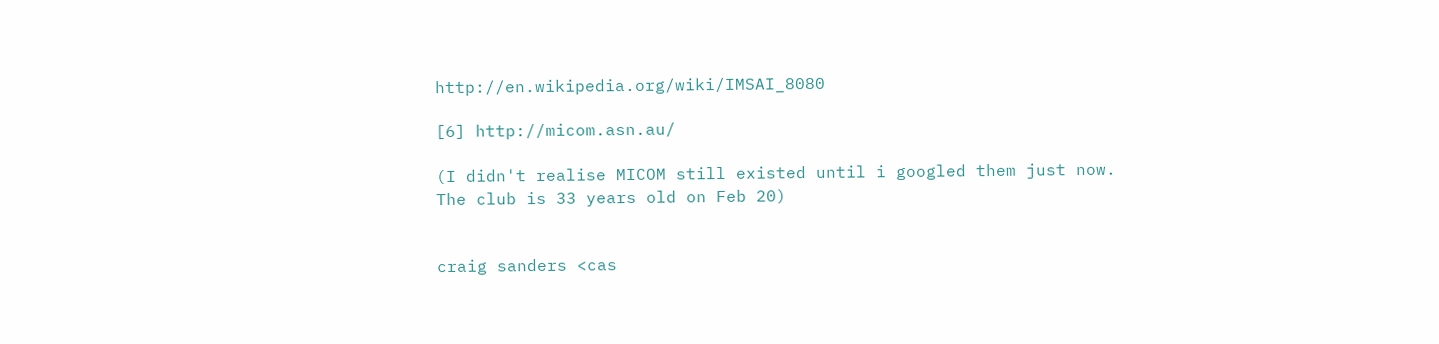http://en.wikipedia.org/wiki/IMSAI_8080

[6] http://micom.asn.au/

(I didn't realise MICOM still existed until i googled them just now.
The club is 33 years old on Feb 20)


craig sanders <cas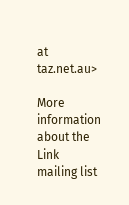at taz.net.au>

More information about the Link mailing list